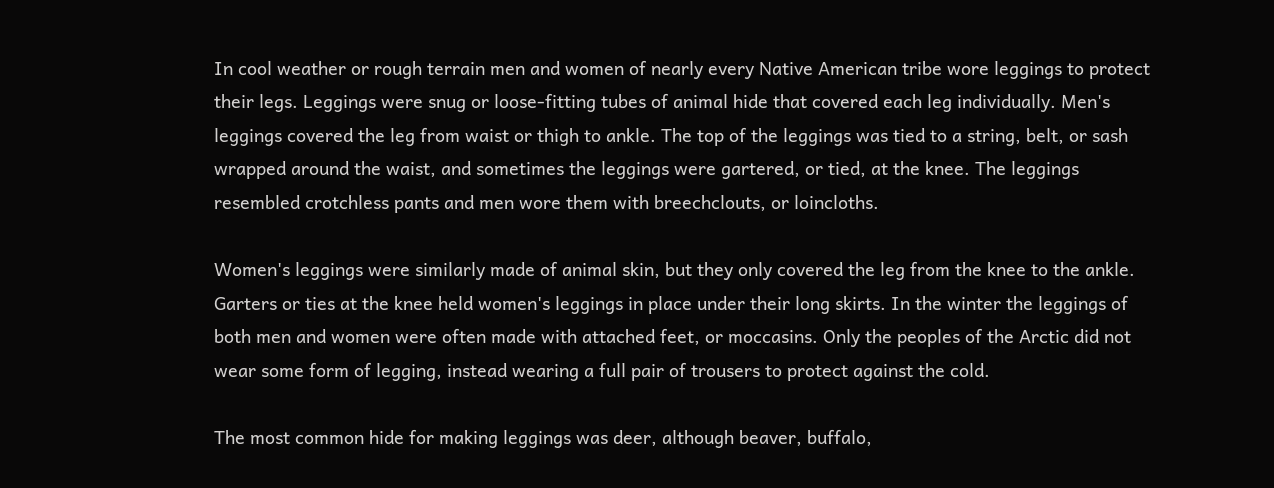In cool weather or rough terrain men and women of nearly every Native American tribe wore leggings to protect their legs. Leggings were snug or loose-fitting tubes of animal hide that covered each leg individually. Men's leggings covered the leg from waist or thigh to ankle. The top of the leggings was tied to a string, belt, or sash wrapped around the waist, and sometimes the leggings were gartered, or tied, at the knee. The leggings resembled crotchless pants and men wore them with breechclouts, or loincloths.

Women's leggings were similarly made of animal skin, but they only covered the leg from the knee to the ankle. Garters or ties at the knee held women's leggings in place under their long skirts. In the winter the leggings of both men and women were often made with attached feet, or moccasins. Only the peoples of the Arctic did not wear some form of legging, instead wearing a full pair of trousers to protect against the cold.

The most common hide for making leggings was deer, although beaver, buffalo,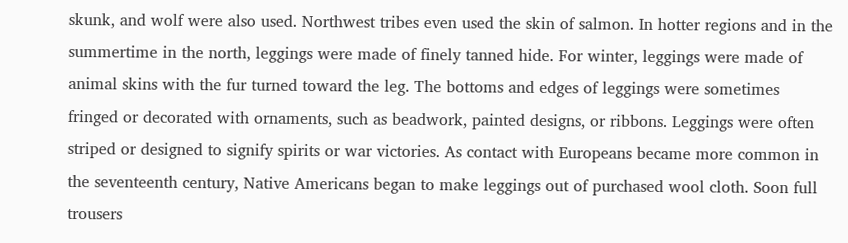skunk, and wolf were also used. Northwest tribes even used the skin of salmon. In hotter regions and in the summertime in the north, leggings were made of finely tanned hide. For winter, leggings were made of animal skins with the fur turned toward the leg. The bottoms and edges of leggings were sometimes fringed or decorated with ornaments, such as beadwork, painted designs, or ribbons. Leggings were often striped or designed to signify spirits or war victories. As contact with Europeans became more common in the seventeenth century, Native Americans began to make leggings out of purchased wool cloth. Soon full trousers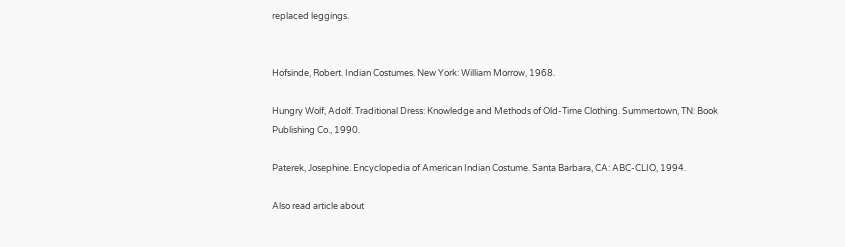replaced leggings.


Hofsinde, Robert. Indian Costumes. New York: William Morrow, 1968.

Hungry Wolf, Adolf. Traditional Dress: Knowledge and Methods of Old-Time Clothing. Summertown, TN: Book Publishing Co., 1990.

Paterek, Josephine. Encyclopedia of American Indian Costume. Santa Barbara, CA: ABC-CLIO, 1994.

Also read article about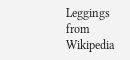Leggings from Wikipedia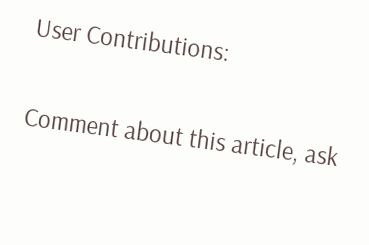User Contributions:

Comment about this article, ask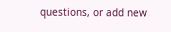questions, or add new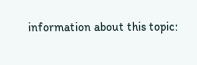information about this topic: